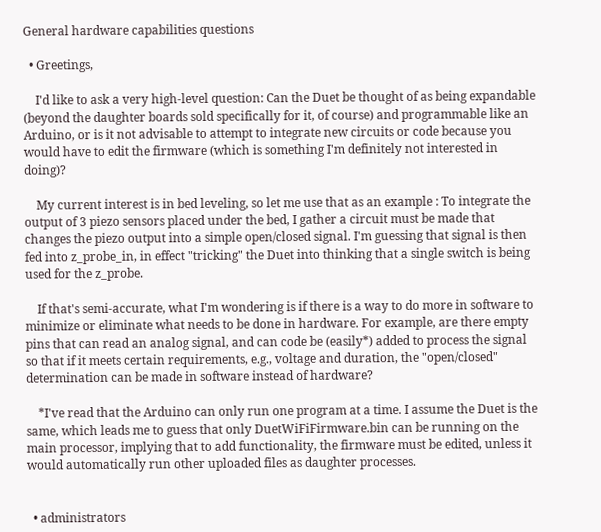General hardware capabilities questions

  • Greetings,

    I'd like to ask a very high-level question: Can the Duet be thought of as being expandable (beyond the daughter boards sold specifically for it, of course) and programmable like an Arduino, or is it not advisable to attempt to integrate new circuits or code because you would have to edit the firmware (which is something I'm definitely not interested in doing)?

    My current interest is in bed leveling, so let me use that as an example : To integrate the output of 3 piezo sensors placed under the bed, I gather a circuit must be made that changes the piezo output into a simple open/closed signal. I'm guessing that signal is then fed into z_probe_in, in effect "tricking" the Duet into thinking that a single switch is being used for the z_probe.

    If that's semi-accurate, what I'm wondering is if there is a way to do more in software to minimize or eliminate what needs to be done in hardware. For example, are there empty pins that can read an analog signal, and can code be (easily*) added to process the signal so that if it meets certain requirements, e.g., voltage and duration, the "open/closed" determination can be made in software instead of hardware?

    *I've read that the Arduino can only run one program at a time. I assume the Duet is the same, which leads me to guess that only DuetWiFiFirmware.bin can be running on the main processor, implying that to add functionality, the firmware must be edited, unless it would automatically run other uploaded files as daughter processes.


  • administrators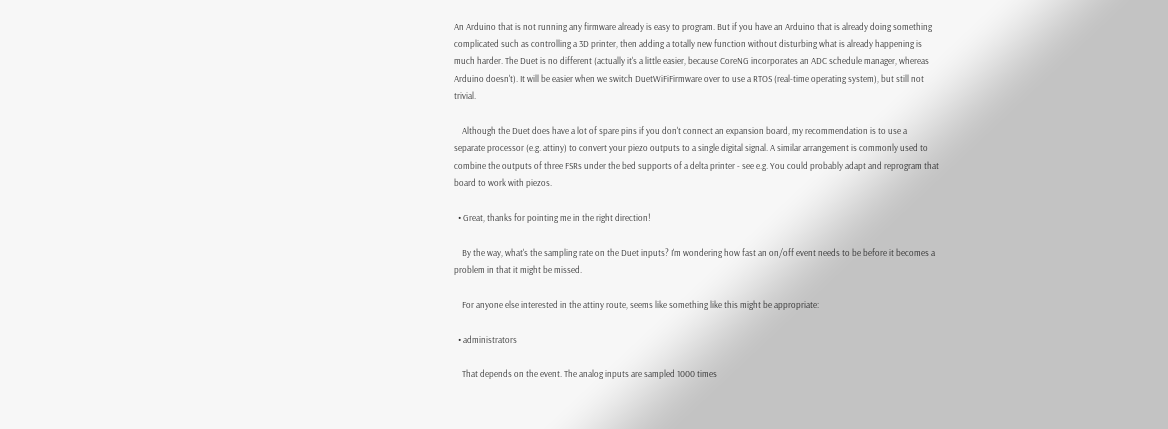An Arduino that is not running any firmware already is easy to program. But if you have an Arduino that is already doing something complicated such as controlling a 3D printer, then adding a totally new function without disturbing what is already happening is much harder. The Duet is no different (actually it's a little easier, because CoreNG incorporates an ADC schedule manager, whereas Arduino doesn't). It will be easier when we switch DuetWiFiFirmware over to use a RTOS (real-time operating system), but still not trivial.

    Although the Duet does have a lot of spare pins if you don't connect an expansion board, my recommendation is to use a separate processor (e.g. attiny) to convert your piezo outputs to a single digital signal. A similar arrangement is commonly used to combine the outputs of three FSRs under the bed supports of a delta printer - see e.g. You could probably adapt and reprogram that board to work with piezos.

  • Great, thanks for pointing me in the right direction!

    By the way, what's the sampling rate on the Duet inputs? I'm wondering how fast an on/off event needs to be before it becomes a problem in that it might be missed.

    For anyone else interested in the attiny route, seems like something like this might be appropriate:

  • administrators

    That depends on the event. The analog inputs are sampled 1000 times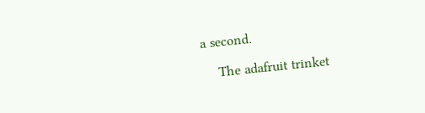a second.

    The adafruit trinket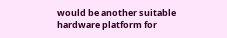would be another suitable hardware platform for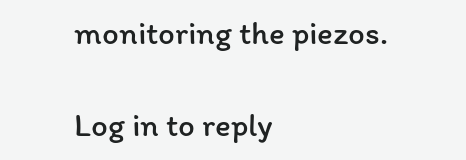monitoring the piezos.

Log in to reply